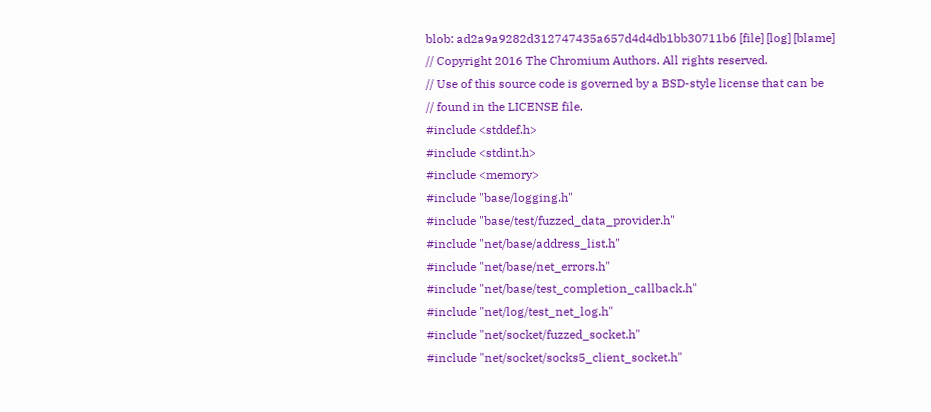blob: ad2a9a9282d312747435a657d4d4db1bb30711b6 [file] [log] [blame]
// Copyright 2016 The Chromium Authors. All rights reserved.
// Use of this source code is governed by a BSD-style license that can be
// found in the LICENSE file.
#include <stddef.h>
#include <stdint.h>
#include <memory>
#include "base/logging.h"
#include "base/test/fuzzed_data_provider.h"
#include "net/base/address_list.h"
#include "net/base/net_errors.h"
#include "net/base/test_completion_callback.h"
#include "net/log/test_net_log.h"
#include "net/socket/fuzzed_socket.h"
#include "net/socket/socks5_client_socket.h"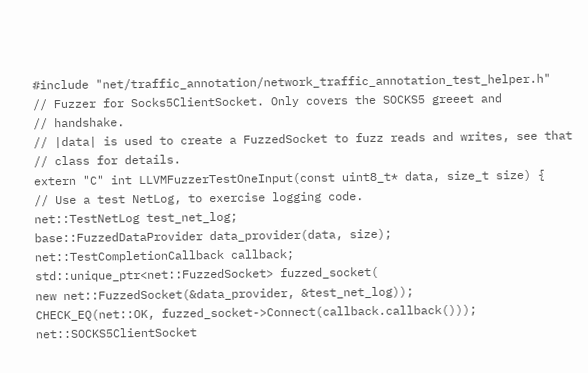#include "net/traffic_annotation/network_traffic_annotation_test_helper.h"
// Fuzzer for Socks5ClientSocket. Only covers the SOCKS5 greeet and
// handshake.
// |data| is used to create a FuzzedSocket to fuzz reads and writes, see that
// class for details.
extern "C" int LLVMFuzzerTestOneInput(const uint8_t* data, size_t size) {
// Use a test NetLog, to exercise logging code.
net::TestNetLog test_net_log;
base::FuzzedDataProvider data_provider(data, size);
net::TestCompletionCallback callback;
std::unique_ptr<net::FuzzedSocket> fuzzed_socket(
new net::FuzzedSocket(&data_provider, &test_net_log));
CHECK_EQ(net::OK, fuzzed_socket->Connect(callback.callback()));
net::SOCKS5ClientSocket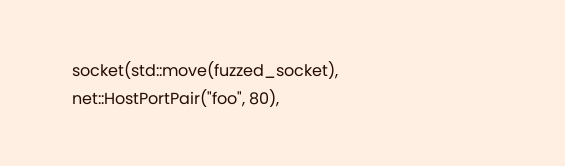socket(std::move(fuzzed_socket),
net::HostPortPair("foo", 80),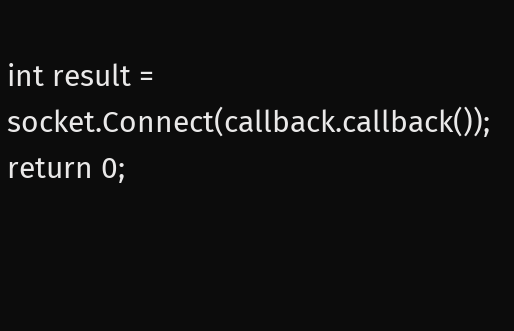int result = socket.Connect(callback.callback());
return 0;